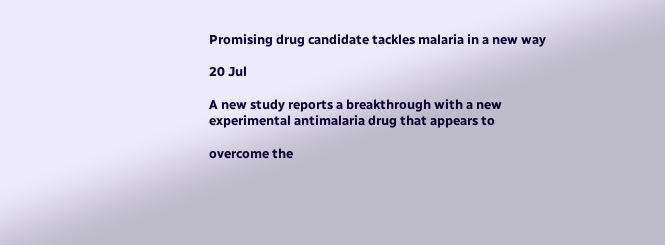Promising drug candidate tackles malaria in a new way

20 Jul

A new study reports a breakthrough with a new experimental antimalaria drug that appears to

overcome the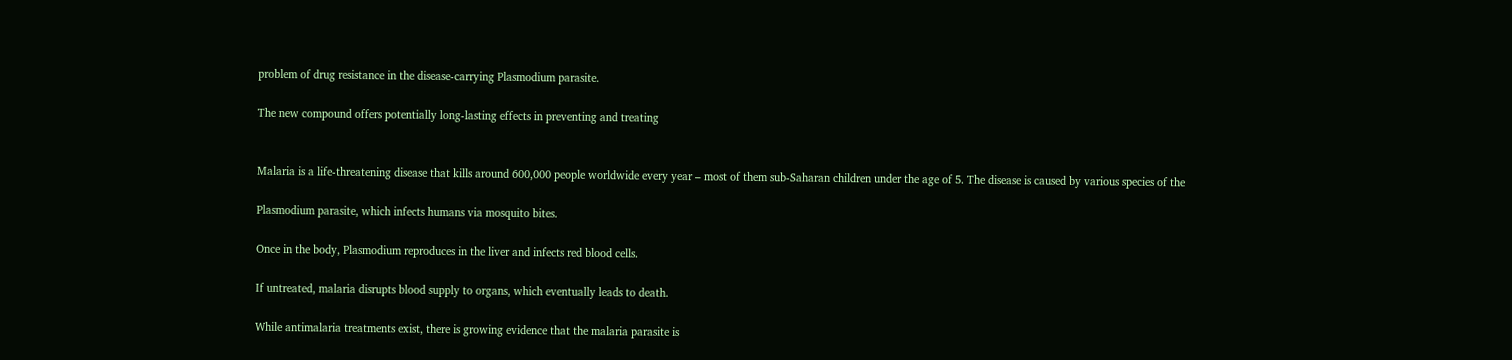problem of drug resistance in the disease-carrying Plasmodium parasite.

The new compound offers potentially long-lasting effects in preventing and treating


Malaria is a life-threatening disease that kills around 600,000 people worldwide every year – most of them sub-Saharan children under the age of 5. The disease is caused by various species of the

Plasmodium parasite, which infects humans via mosquito bites.

Once in the body, Plasmodium reproduces in the liver and infects red blood cells.

If untreated, malaria disrupts blood supply to organs, which eventually leads to death.

While antimalaria treatments exist, there is growing evidence that the malaria parasite is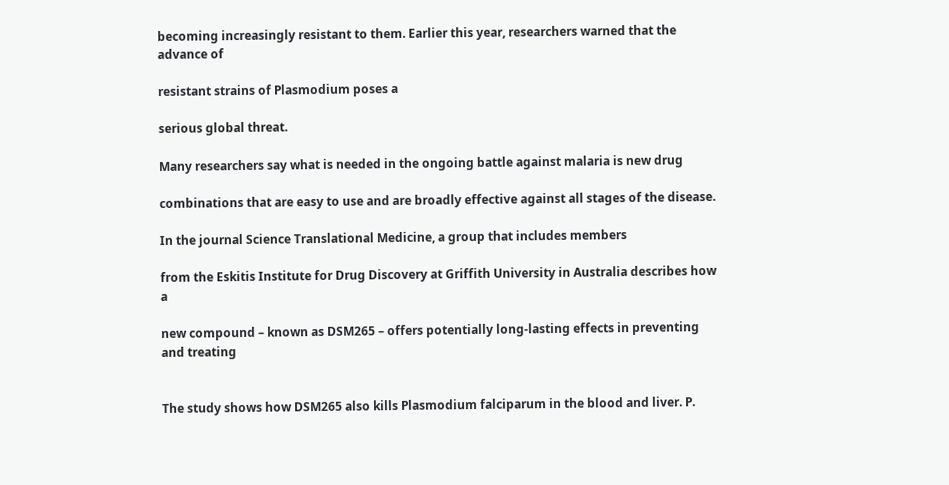becoming increasingly resistant to them. Earlier this year, researchers warned that the advance of

resistant strains of Plasmodium poses a

serious global threat.

Many researchers say what is needed in the ongoing battle against malaria is new drug

combinations that are easy to use and are broadly effective against all stages of the disease.

In the journal Science Translational Medicine, a group that includes members

from the Eskitis Institute for Drug Discovery at Griffith University in Australia describes how a

new compound – known as DSM265 – offers potentially long-lasting effects in preventing and treating


The study shows how DSM265 also kills Plasmodium falciparum in the blood and liver. P.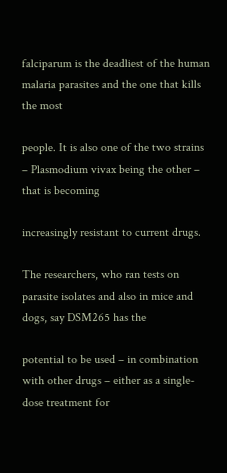falciparum is the deadliest of the human malaria parasites and the one that kills the most

people. It is also one of the two strains – Plasmodium vivax being the other – that is becoming

increasingly resistant to current drugs.

The researchers, who ran tests on parasite isolates and also in mice and dogs, say DSM265 has the

potential to be used – in combination with other drugs – either as a single-dose treatment for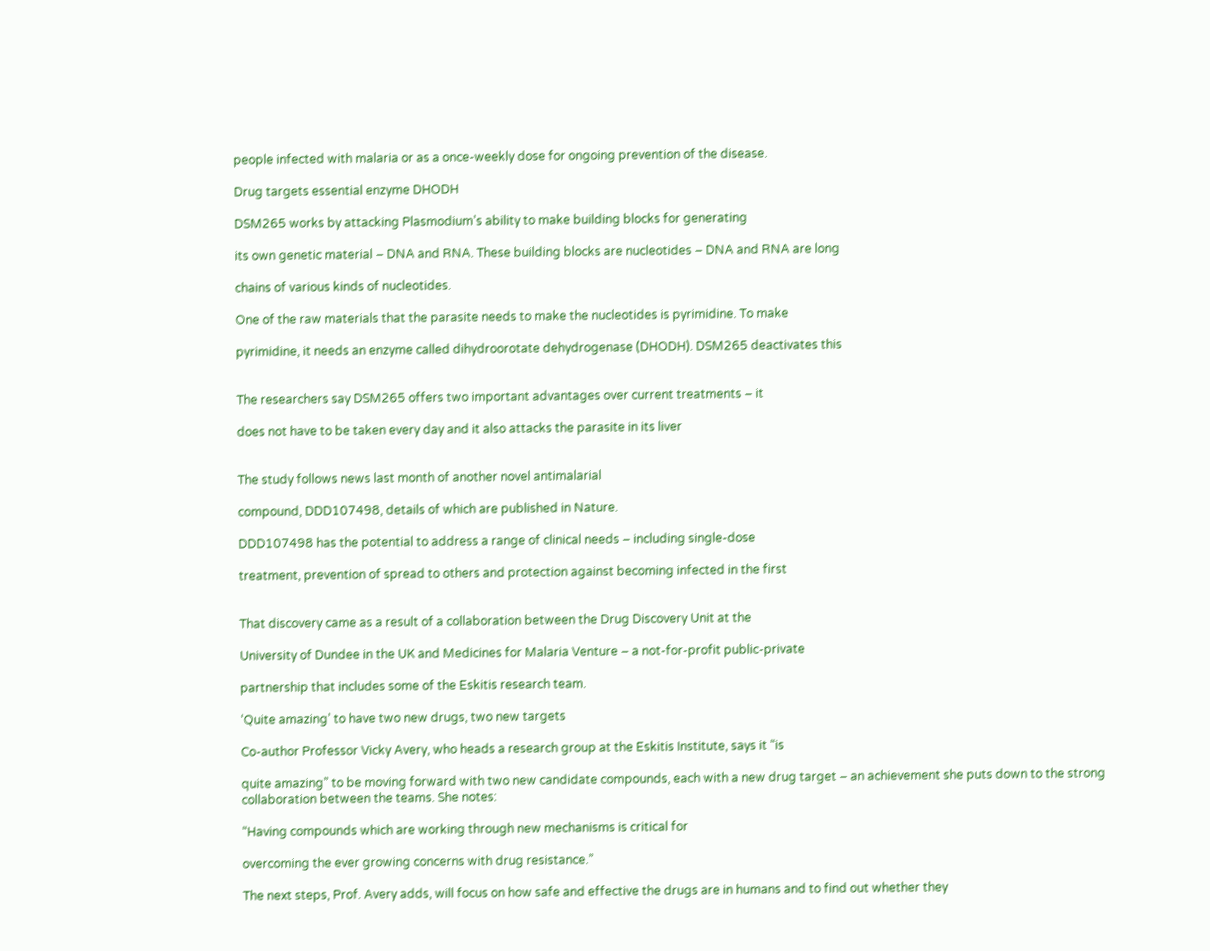people infected with malaria or as a once-weekly dose for ongoing prevention of the disease.

Drug targets essential enzyme DHODH

DSM265 works by attacking Plasmodium’s ability to make building blocks for generating

its own genetic material – DNA and RNA. These building blocks are nucleotides – DNA and RNA are long

chains of various kinds of nucleotides.

One of the raw materials that the parasite needs to make the nucleotides is pyrimidine. To make

pyrimidine, it needs an enzyme called dihydroorotate dehydrogenase (DHODH). DSM265 deactivates this


The researchers say DSM265 offers two important advantages over current treatments – it

does not have to be taken every day and it also attacks the parasite in its liver


The study follows news last month of another novel antimalarial

compound, DDD107498, details of which are published in Nature.

DDD107498 has the potential to address a range of clinical needs – including single-dose

treatment, prevention of spread to others and protection against becoming infected in the first


That discovery came as a result of a collaboration between the Drug Discovery Unit at the

University of Dundee in the UK and Medicines for Malaria Venture – a not-for-profit public-private

partnership that includes some of the Eskitis research team.

‘Quite amazing’ to have two new drugs, two new targets

Co-author Professor Vicky Avery, who heads a research group at the Eskitis Institute, says it “is

quite amazing” to be moving forward with two new candidate compounds, each with a new drug target – an achievement she puts down to the strong collaboration between the teams. She notes:

“Having compounds which are working through new mechanisms is critical for

overcoming the ever growing concerns with drug resistance.”

The next steps, Prof. Avery adds, will focus on how safe and effective the drugs are in humans and to find out whether they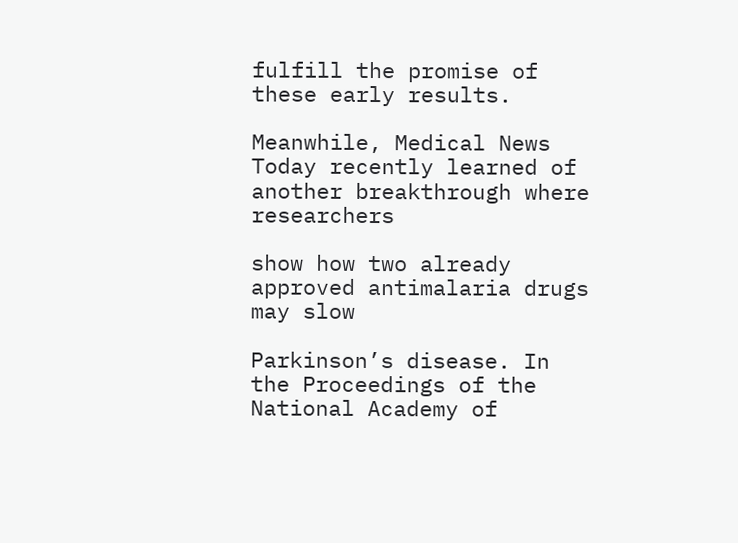fulfill the promise of these early results.

Meanwhile, Medical News Today recently learned of another breakthrough where researchers

show how two already approved antimalaria drugs may slow

Parkinson’s disease. In the Proceedings of the National Academy of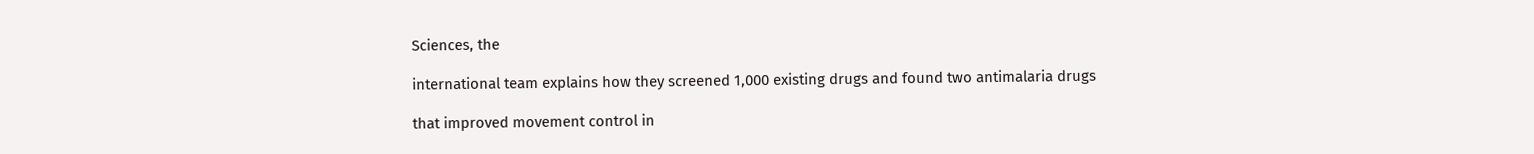Sciences, the

international team explains how they screened 1,000 existing drugs and found two antimalaria drugs

that improved movement control in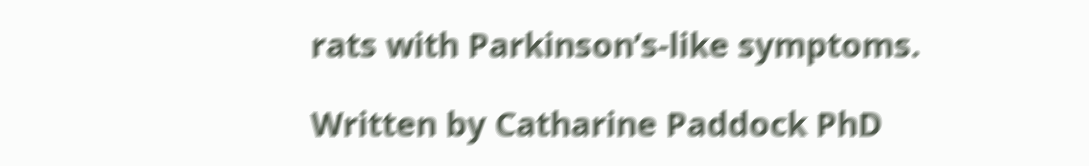rats with Parkinson’s-like symptoms.

Written by Catharine Paddock PhD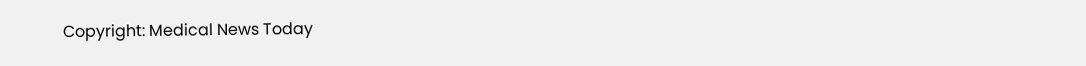Copyright: Medical News Today